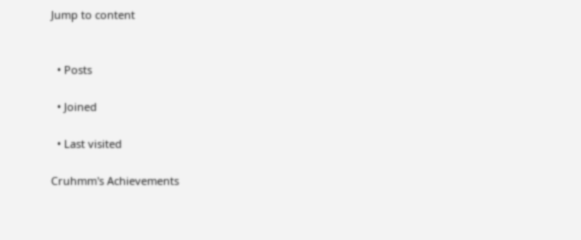Jump to content


  • Posts

  • Joined

  • Last visited

Cruhmm's Achievements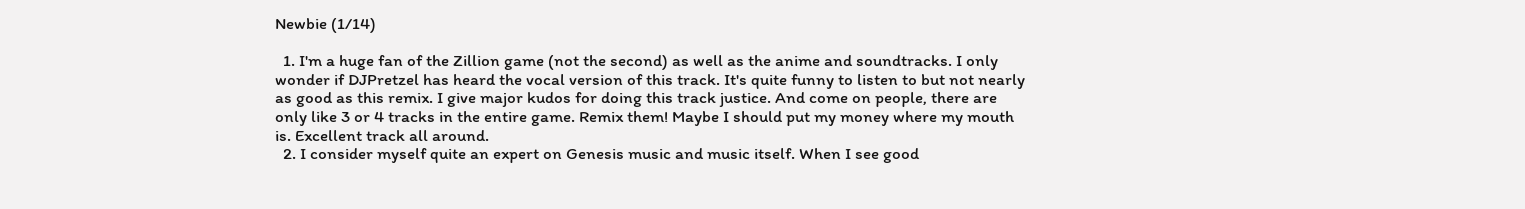Newbie (1/14)

  1. I'm a huge fan of the Zillion game (not the second) as well as the anime and soundtracks. I only wonder if DJPretzel has heard the vocal version of this track. It's quite funny to listen to but not nearly as good as this remix. I give major kudos for doing this track justice. And come on people, there are only like 3 or 4 tracks in the entire game. Remix them! Maybe I should put my money where my mouth is. Excellent track all around.
  2. I consider myself quite an expert on Genesis music and music itself. When I see good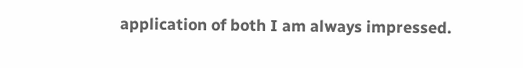application of both I am always impressed.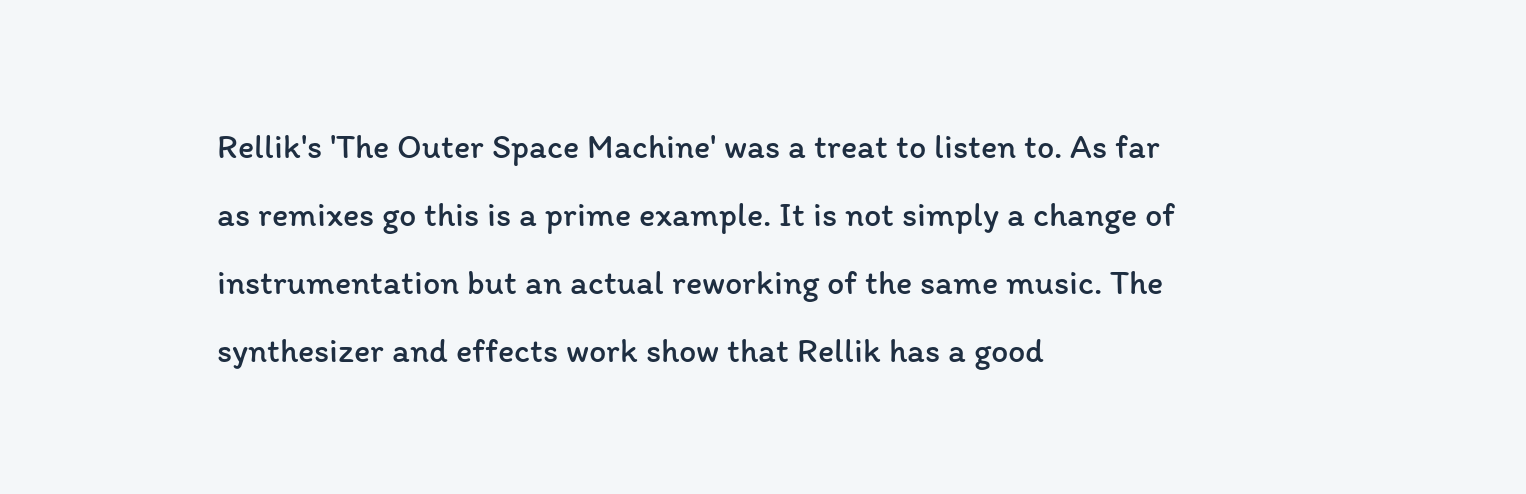Rellik's 'The Outer Space Machine' was a treat to listen to. As far as remixes go this is a prime example. It is not simply a change of instrumentation but an actual reworking of the same music. The synthesizer and effects work show that Rellik has a good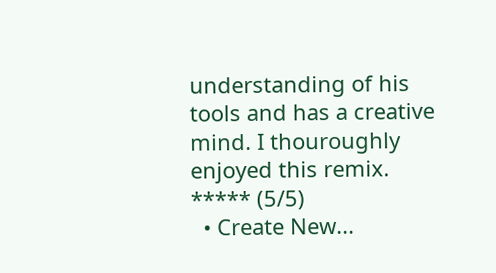understanding of his tools and has a creative mind. I thouroughly enjoyed this remix. ***** (5/5)
  • Create New...